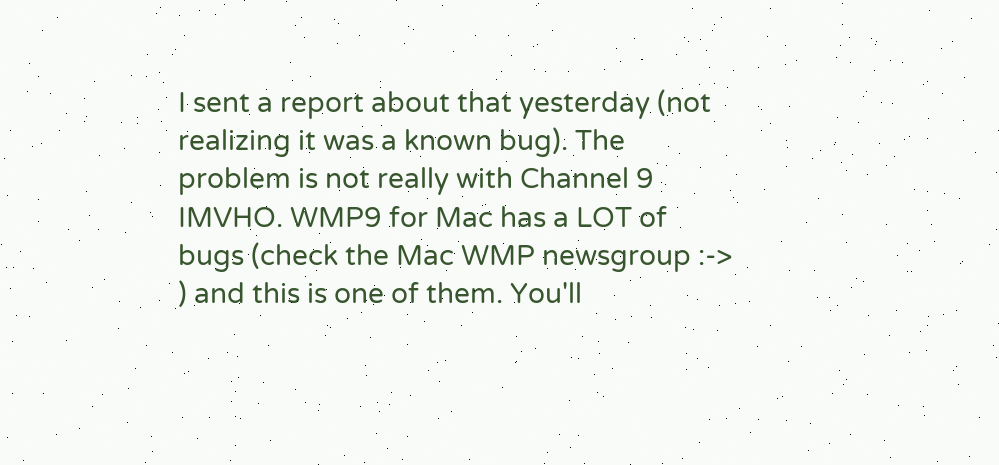I sent a report about that yesterday (not realizing it was a known bug). The problem is not really with Channel 9 IMVHO. WMP9 for Mac has a LOT of bugs (check the Mac WMP newsgroup :-> ) and this is one of them. You'll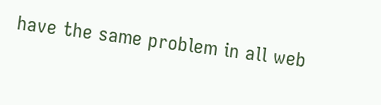have the same problem in all web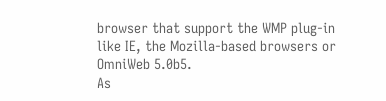browser that support the WMP plug-in like IE, the Mozilla-based browsers or OmniWeb 5.0b5.
As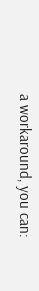a workaround, you can: